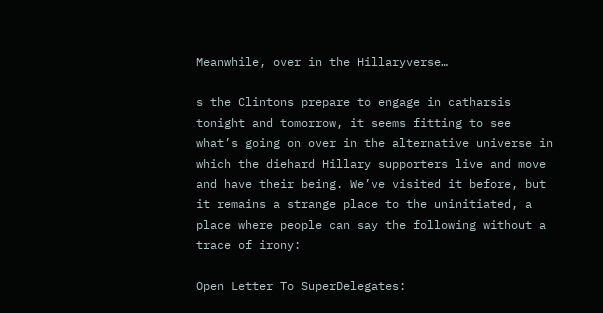Meanwhile, over in the Hillaryverse…

s the Clintons prepare to engage in catharsis tonight and tomorrow, it seems fitting to see what’s going on over in the alternative universe in which the diehard Hillary supporters live and move and have their being. We’ve visited it before, but it remains a strange place to the uninitiated, a place where people can say the following without a trace of irony:

Open Letter To SuperDelegates: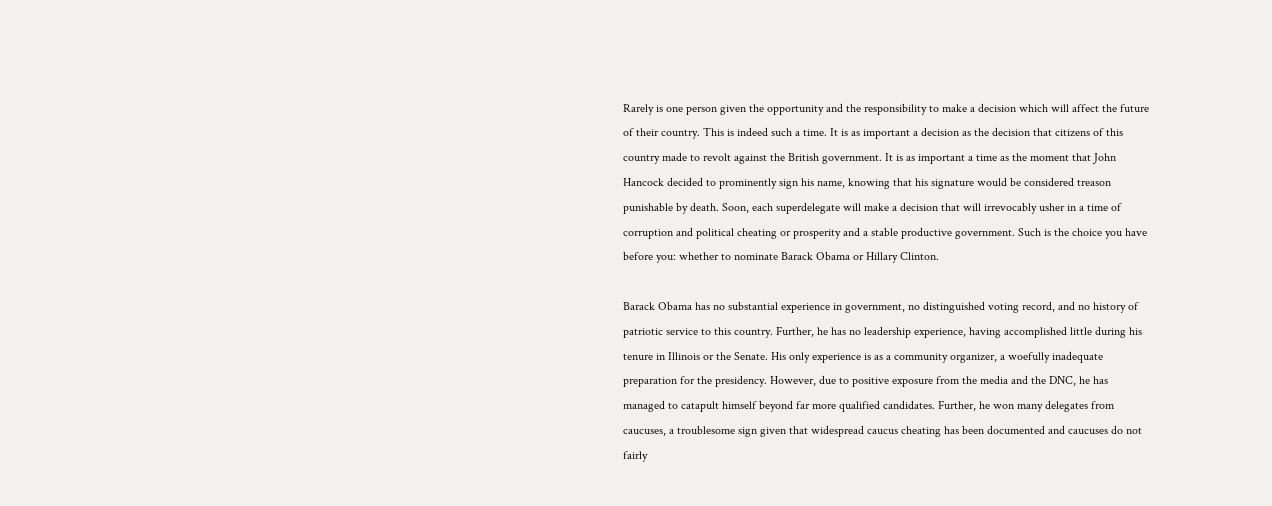Rarely is one person given the opportunity and the responsibility to make a decision which will affect the future of their country. This is indeed such a time. It is as important a decision as the decision that citizens of this country made to revolt against the British government. It is as important a time as the moment that John Hancock decided to prominently sign his name, knowing that his signature would be considered treason punishable by death. Soon, each superdelegate will make a decision that will irrevocably usher in a time of corruption and political cheating or prosperity and a stable productive government. Such is the choice you have before you: whether to nominate Barack Obama or Hillary Clinton.

Barack Obama has no substantial experience in government, no distinguished voting record, and no history of patriotic service to this country. Further, he has no leadership experience, having accomplished little during his tenure in Illinois or the Senate. His only experience is as a community organizer, a woefully inadequate preparation for the presidency. However, due to positive exposure from the media and the DNC, he has managed to catapult himself beyond far more qualified candidates. Further, he won many delegates from caucuses, a troublesome sign given that widespread caucus cheating has been documented and caucuses do not fairly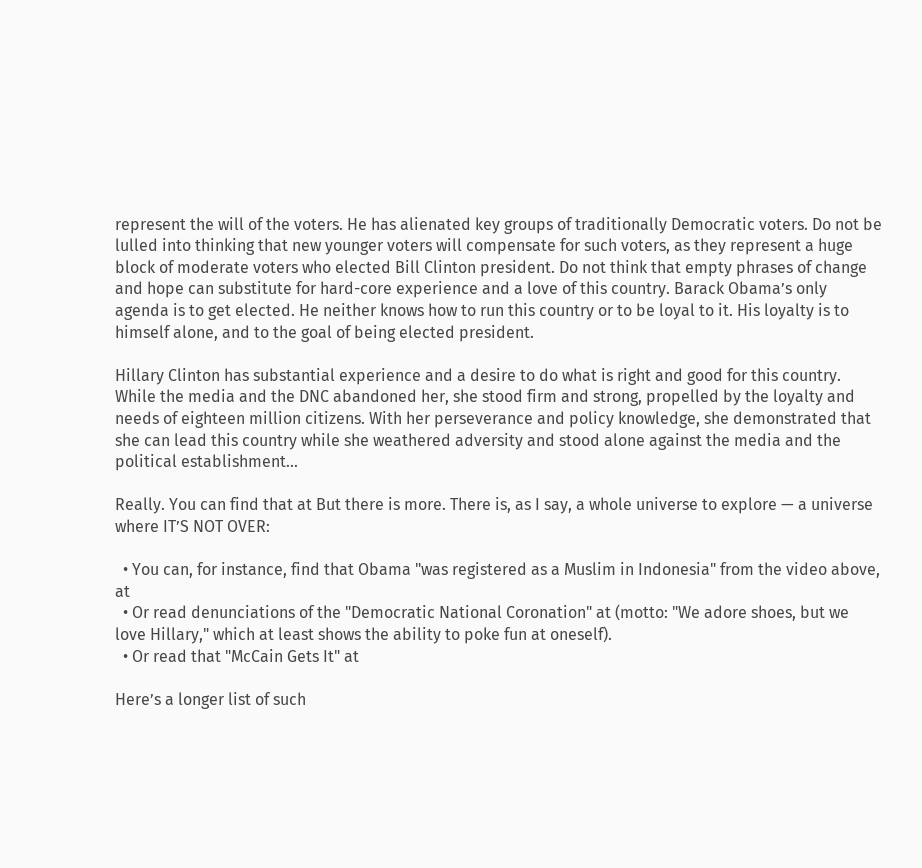represent the will of the voters. He has alienated key groups of traditionally Democratic voters. Do not be lulled into thinking that new younger voters will compensate for such voters, as they represent a huge block of moderate voters who elected Bill Clinton president. Do not think that empty phrases of change and hope can substitute for hard-core experience and a love of this country. Barack Obama’s only agenda is to get elected. He neither knows how to run this country or to be loyal to it. His loyalty is to himself alone, and to the goal of being elected president.

Hillary Clinton has substantial experience and a desire to do what is right and good for this country. While the media and the DNC abandoned her, she stood firm and strong, propelled by the loyalty and needs of eighteen million citizens. With her perseverance and policy knowledge, she demonstrated that she can lead this country while she weathered adversity and stood alone against the media and the political establishment…

Really. You can find that at But there is more. There is, as I say, a whole universe to explore — a universe where IT’S NOT OVER:

  • You can, for instance, find that Obama "was registered as a Muslim in Indonesia" from the video above, at
  • Or read denunciations of the "Democratic National Coronation" at (motto: "We adore shoes, but we love Hillary," which at least shows the ability to poke fun at oneself).
  • Or read that "McCain Gets It" at

Here’s a longer list of such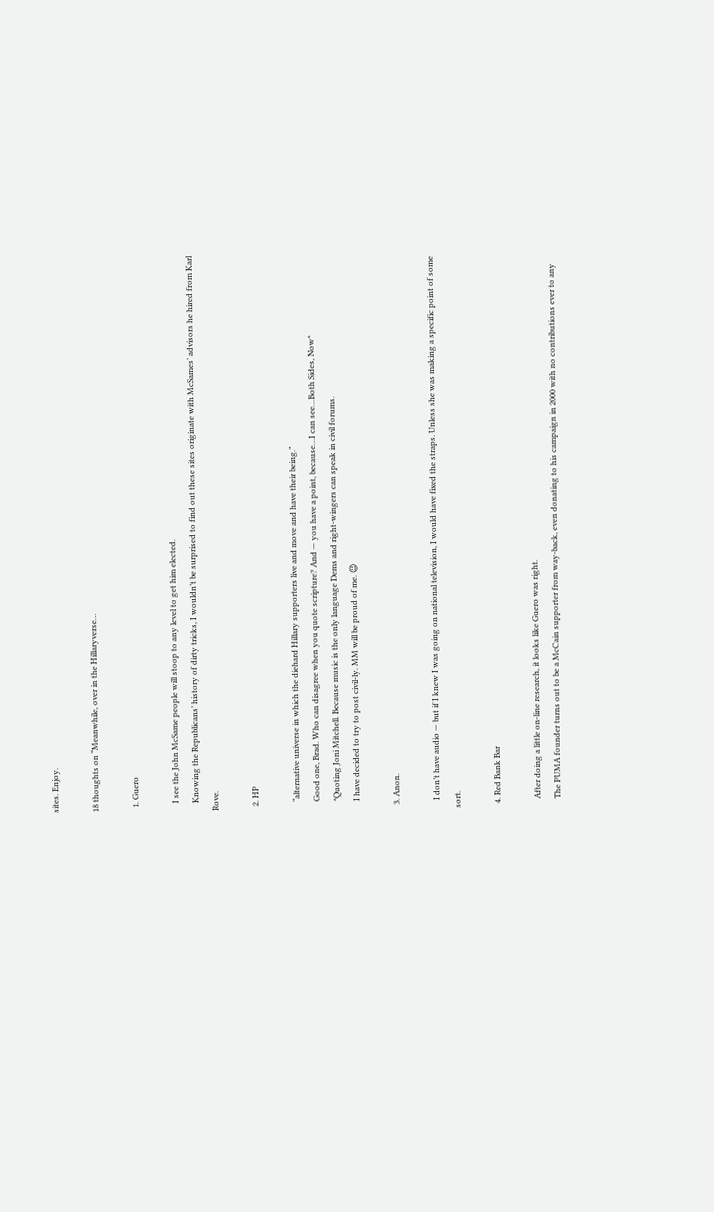sites. Enjoy.

18 thoughts on “Meanwhile, over in the Hillaryverse…

  1. Guero

    I see the John McSame people will stoop to any level to get him elected.
    Knowing the Republicans’ history of dirty tricks, I wouldn’t be surprised to find out these sites originate with McSames’ advisors he hired from Karl Rove.

  2. HP

    “alternative universe in which the diehard Hillary supporters live and move and have their being.”
    Good one, Brad. Who can disagree when you quote scripture? And — you have a point, because…I can see…Both Sides, Now*
    *Quoting Joni Mitchell. Because music is the only language Dems and right-wingers can speak in civil forums.
    I have decided to try to post civil-ly. MM will be proud of me. 😉

  3. Anon.

    I don’t have audio — but if I knew I was going on national television, I would have fixed the straps. Unless she was making a specific point of some sort.

  4. Red Bank Bar

    After doing a little on-line research, it looks like Guero was right.
    The PUMA founder turns out to be a McCain supporter from way-back, even donating to his campaign in 2000 with no contributions ever to any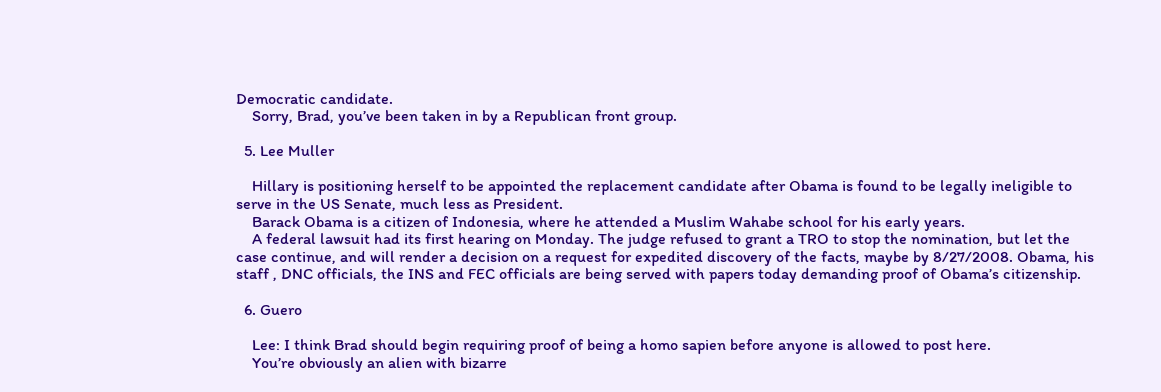Democratic candidate.
    Sorry, Brad, you’ve been taken in by a Republican front group.

  5. Lee Muller

    Hillary is positioning herself to be appointed the replacement candidate after Obama is found to be legally ineligible to serve in the US Senate, much less as President.
    Barack Obama is a citizen of Indonesia, where he attended a Muslim Wahabe school for his early years.
    A federal lawsuit had its first hearing on Monday. The judge refused to grant a TRO to stop the nomination, but let the case continue, and will render a decision on a request for expedited discovery of the facts, maybe by 8/27/2008. Obama, his staff , DNC officials, the INS and FEC officials are being served with papers today demanding proof of Obama’s citizenship.

  6. Guero

    Lee: I think Brad should begin requiring proof of being a homo sapien before anyone is allowed to post here.
    You’re obviously an alien with bizarre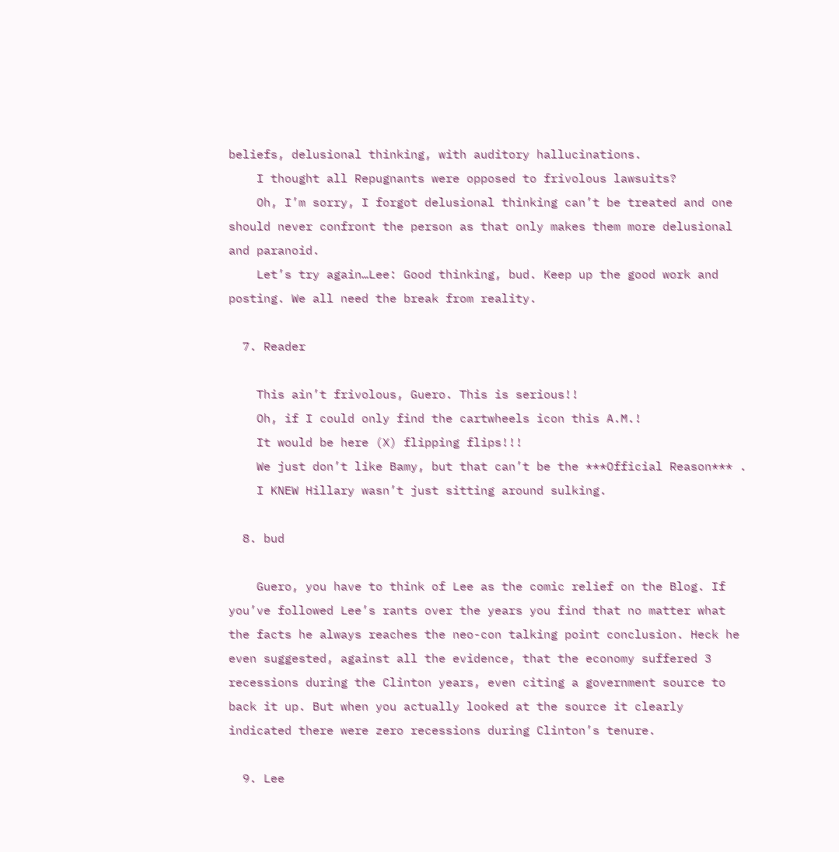beliefs, delusional thinking, with auditory hallucinations.
    I thought all Repugnants were opposed to frivolous lawsuits?
    Oh, I’m sorry, I forgot delusional thinking can’t be treated and one should never confront the person as that only makes them more delusional and paranoid.
    Let’s try again…Lee: Good thinking, bud. Keep up the good work and posting. We all need the break from reality.

  7. Reader

    This ain’t frivolous, Guero. This is serious!!
    Oh, if I could only find the cartwheels icon this A.M.!
    It would be here (X) flipping flips!!!
    We just don’t like Bamy, but that can’t be the ***Official Reason*** .
    I KNEW Hillary wasn’t just sitting around sulking.

  8. bud

    Guero, you have to think of Lee as the comic relief on the Blog. If you’ve followed Lee’s rants over the years you find that no matter what the facts he always reaches the neo-con talking point conclusion. Heck he even suggested, against all the evidence, that the economy suffered 3 recessions during the Clinton years, even citing a government source to back it up. But when you actually looked at the source it clearly indicated there were zero recessions during Clinton’s tenure.

  9. Lee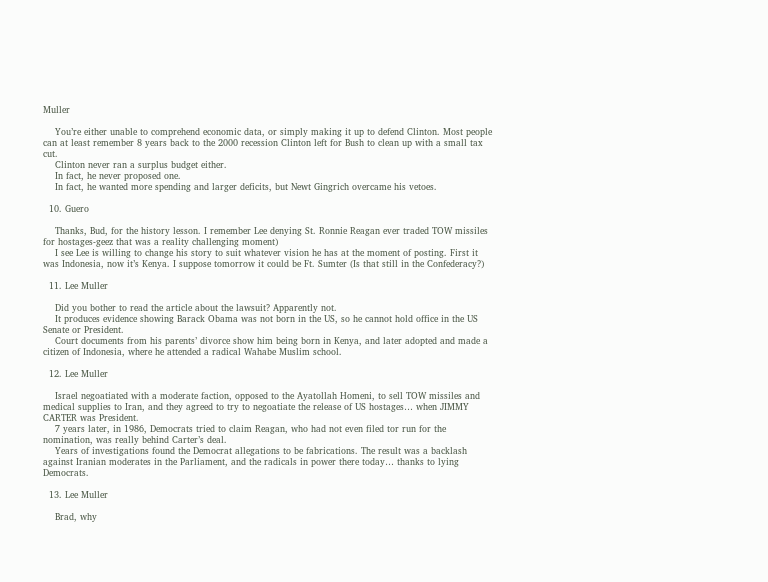Muller

    You’re either unable to comprehend economic data, or simply making it up to defend Clinton. Most people can at least remember 8 years back to the 2000 recession Clinton left for Bush to clean up with a small tax cut.
    Clinton never ran a surplus budget either.
    In fact, he never proposed one.
    In fact, he wanted more spending and larger deficits, but Newt Gingrich overcame his vetoes.

  10. Guero

    Thanks, Bud, for the history lesson. I remember Lee denying St. Ronnie Reagan ever traded TOW missiles for hostages-geez that was a reality challenging moment)
    I see Lee is willing to change his story to suit whatever vision he has at the moment of posting. First it was Indonesia, now it’s Kenya. I suppose tomorrow it could be Ft. Sumter (Is that still in the Confederacy?)

  11. Lee Muller

    Did you bother to read the article about the lawsuit? Apparently not.
    It produces evidence showing Barack Obama was not born in the US, so he cannot hold office in the US Senate or President.
    Court documents from his parents’ divorce show him being born in Kenya, and later adopted and made a citizen of Indonesia, where he attended a radical Wahabe Muslim school.

  12. Lee Muller

    Israel negoatiated with a moderate faction, opposed to the Ayatollah Homeni, to sell TOW missiles and medical supplies to Iran, and they agreed to try to negoatiate the release of US hostages… when JIMMY CARTER was President.
    7 years later, in 1986, Democrats tried to claim Reagan, who had not even filed tor run for the nomination, was really behind Carter’s deal.
    Years of investigations found the Democrat allegations to be fabrications. The result was a backlash against Iranian moderates in the Parliament, and the radicals in power there today… thanks to lying Democrats.

  13. Lee Muller

    Brad, why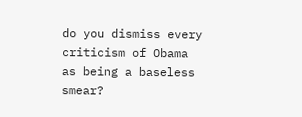do you dismiss every criticism of Obama as being a baseless smear?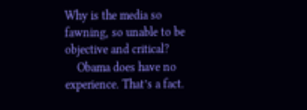Why is the media so fawning, so unable to be objective and critical?
    Obama does have no experience. That’s a fact.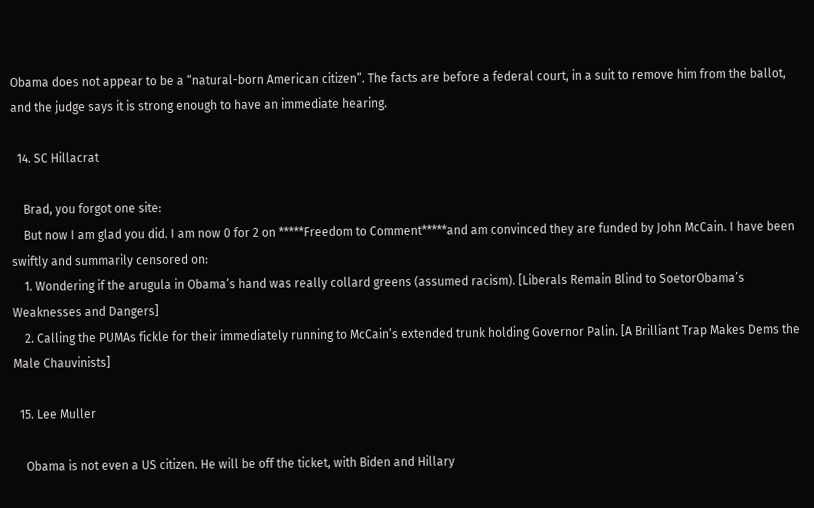Obama does not appear to be a “natural-born American citizen”. The facts are before a federal court, in a suit to remove him from the ballot, and the judge says it is strong enough to have an immediate hearing.

  14. SC Hillacrat

    Brad, you forgot one site:
    But now I am glad you did. I am now 0 for 2 on *****Freedom to Comment*****and am convinced they are funded by John McCain. I have been swiftly and summarily censored on:
    1. Wondering if the arugula in Obama’s hand was really collard greens (assumed racism). [Liberals Remain Blind to SoetorObama’s Weaknesses and Dangers]
    2. Calling the PUMAs fickle for their immediately running to McCain’s extended trunk holding Governor Palin. [A Brilliant Trap Makes Dems the Male Chauvinists]

  15. Lee Muller

    Obama is not even a US citizen. He will be off the ticket, with Biden and Hillary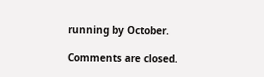running by October.

Comments are closed.